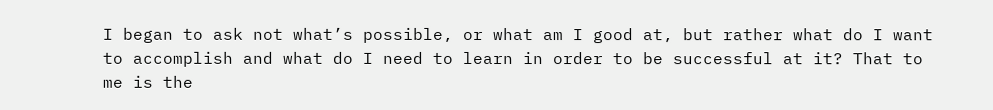I began to ask not what’s possible, or what am I good at, but rather what do I want to accomplish and what do I need to learn in order to be successful at it? That to me is the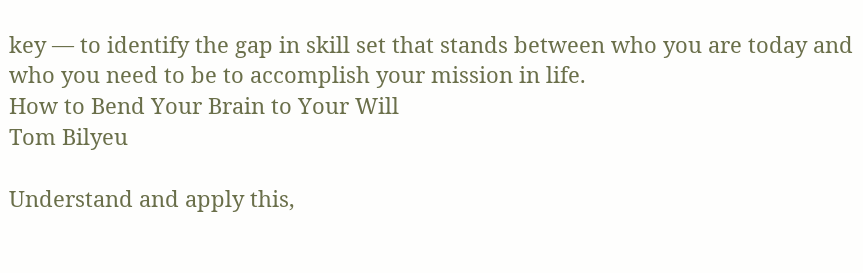key — to identify the gap in skill set that stands between who you are today and who you need to be to accomplish your mission in life.
How to Bend Your Brain to Your Will
Tom Bilyeu

Understand and apply this,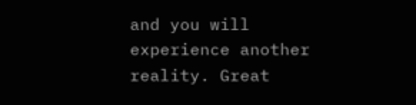and you will experience another reality. Great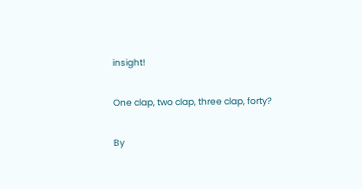insight!

One clap, two clap, three clap, forty?

By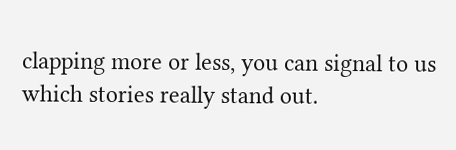clapping more or less, you can signal to us which stories really stand out.